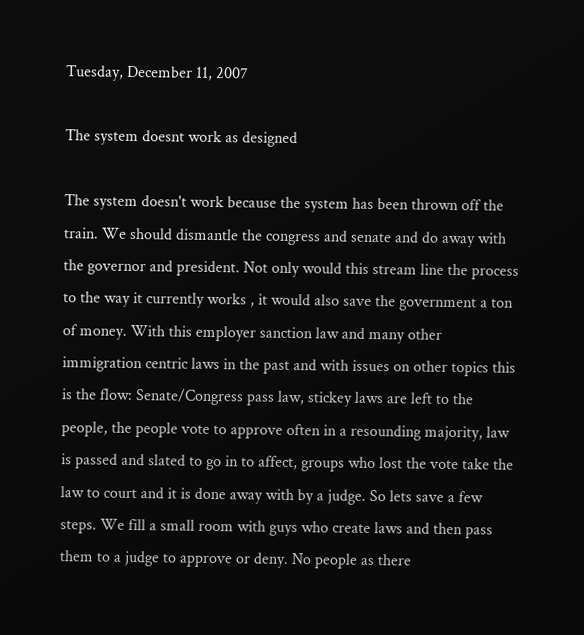Tuesday, December 11, 2007

The system doesnt work as designed

The system doesn't work because the system has been thrown off the train. We should dismantle the congress and senate and do away with the governor and president. Not only would this stream line the process to the way it currently works , it would also save the government a ton of money. With this employer sanction law and many other immigration centric laws in the past and with issues on other topics this is the flow: Senate/Congress pass law, stickey laws are left to the people, the people vote to approve often in a resounding majority, law is passed and slated to go in to affect, groups who lost the vote take the law to court and it is done away with by a judge. So lets save a few steps. We fill a small room with guys who create laws and then pass them to a judge to approve or deny. No people as there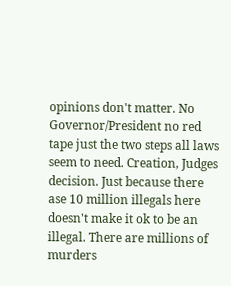opinions don't matter. No Governor/President no red tape just the two steps all laws seem to need. Creation, Judges decision. Just because there ase 10 million illegals here doesn't make it ok to be an illegal. There are millions of murders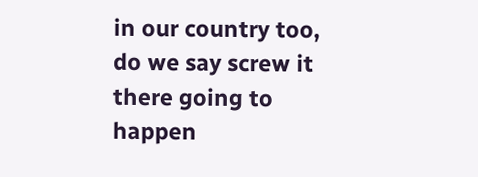in our country too, do we say screw it there going to happen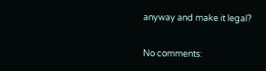anyway and make it legal?

No comments: